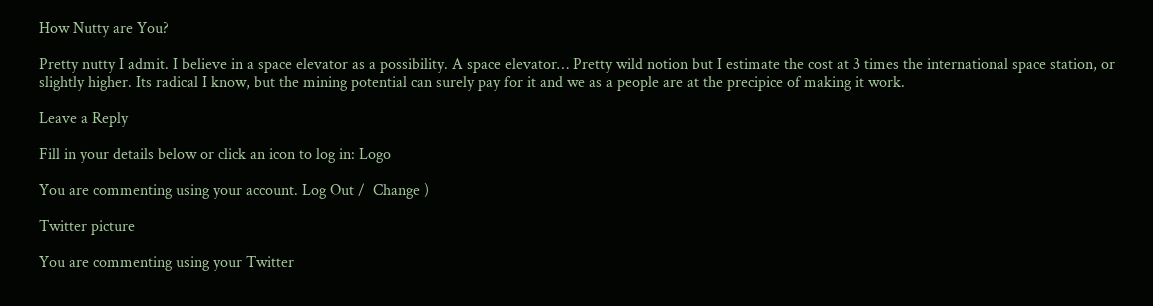How Nutty are You?

Pretty nutty I admit. I believe in a space elevator as a possibility. A space elevator… Pretty wild notion but I estimate the cost at 3 times the international space station, or slightly higher. Its radical I know, but the mining potential can surely pay for it and we as a people are at the precipice of making it work.

Leave a Reply

Fill in your details below or click an icon to log in: Logo

You are commenting using your account. Log Out /  Change )

Twitter picture

You are commenting using your Twitter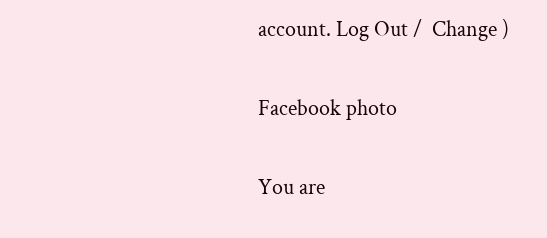account. Log Out /  Change )

Facebook photo

You are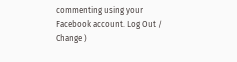commenting using your Facebook account. Log Out /  Change )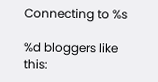Connecting to %s

%d bloggers like this: